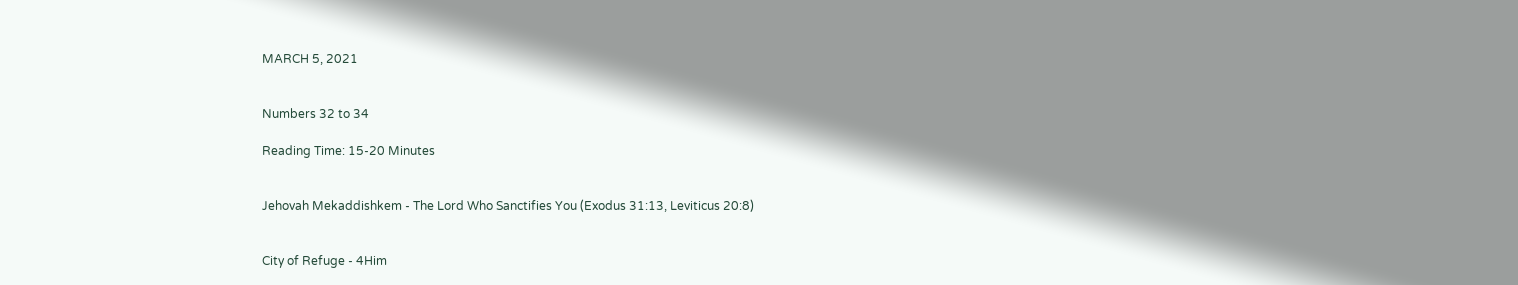MARCH 5, 2021


Numbers 32 to 34

Reading Time: 15-20 Minutes


Jehovah Mekaddishkem - The Lord Who Sanctifies You (Exodus 31:13, Leviticus 20:8)


City of Refuge - 4Him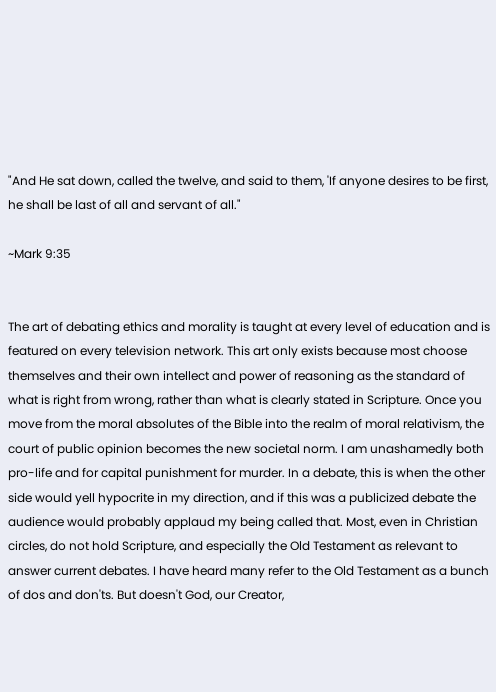"And He sat down, called the twelve, and said to them, 'If anyone desires to be first, he shall be last of all and servant of all."

~Mark 9:35


The art of debating ethics and morality is taught at every level of education and is featured on every television network. This art only exists because most choose themselves and their own intellect and power of reasoning as the standard of what is right from wrong, rather than what is clearly stated in Scripture. Once you move from the moral absolutes of the Bible into the realm of moral relativism, the court of public opinion becomes the new societal norm. I am unashamedly both pro-life and for capital punishment for murder. In a debate, this is when the other side would yell hypocrite in my direction, and if this was a publicized debate the audience would probably applaud my being called that. Most, even in Christian circles, do not hold Scripture, and especially the Old Testament as relevant to answer current debates. I have heard many refer to the Old Testament as a bunch of dos and don'ts. But doesn't God, our Creator,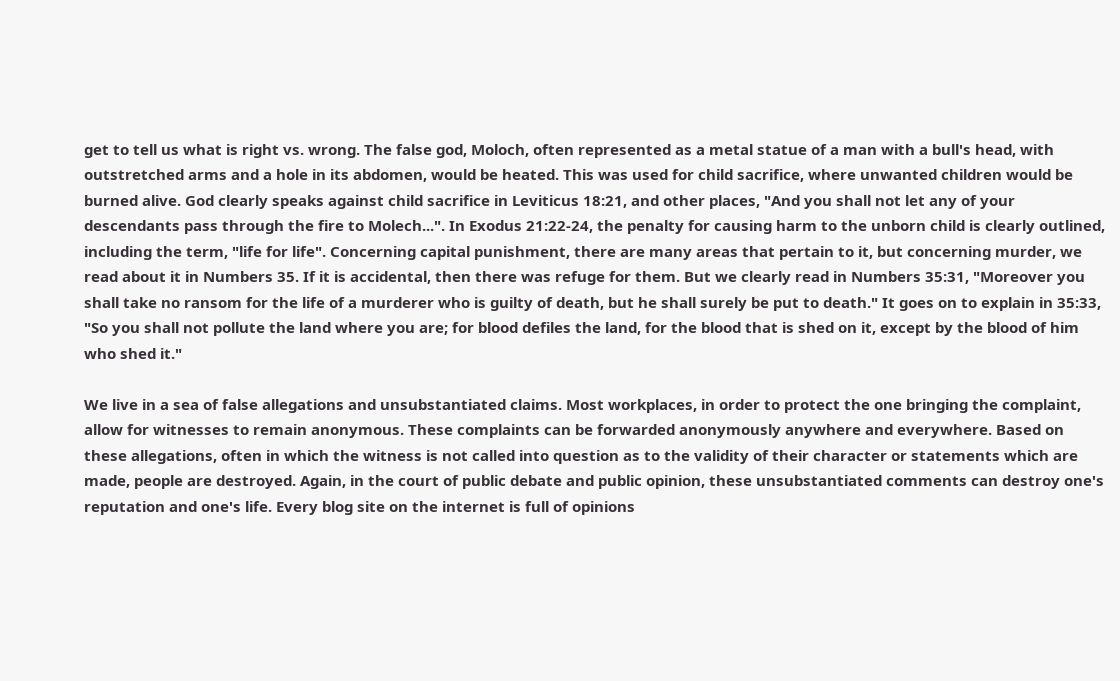get to tell us what is right vs. wrong. The false god, Moloch, often represented as a metal statue of a man with a bull's head, with outstretched arms and a hole in its abdomen, would be heated. This was used for child sacrifice, where unwanted children would be burned alive. God clearly speaks against child sacrifice in Leviticus 18:21, and other places, "And you shall not let any of your descendants pass through the fire to Molech...". In Exodus 21:22-24, the penalty for causing harm to the unborn child is clearly outlined, including the term, "life for life". Concerning capital punishment, there are many areas that pertain to it, but concerning murder, we read about it in Numbers 35. If it is accidental, then there was refuge for them. But we clearly read in Numbers 35:31, "Moreover you shall take no ransom for the life of a murderer who is guilty of death, but he shall surely be put to death." It goes on to explain in 35:33, "So you shall not pollute the land where you are; for blood defiles the land, for the blood that is shed on it, except by the blood of him who shed it."

We live in a sea of false allegations and unsubstantiated claims. Most workplaces, in order to protect the one bringing the complaint, allow for witnesses to remain anonymous. These complaints can be forwarded anonymously anywhere and everywhere. Based on these allegations, often in which the witness is not called into question as to the validity of their character or statements which are made, people are destroyed. Again, in the court of public debate and public opinion, these unsubstantiated comments can destroy one's reputation and one's life. Every blog site on the internet is full of opinions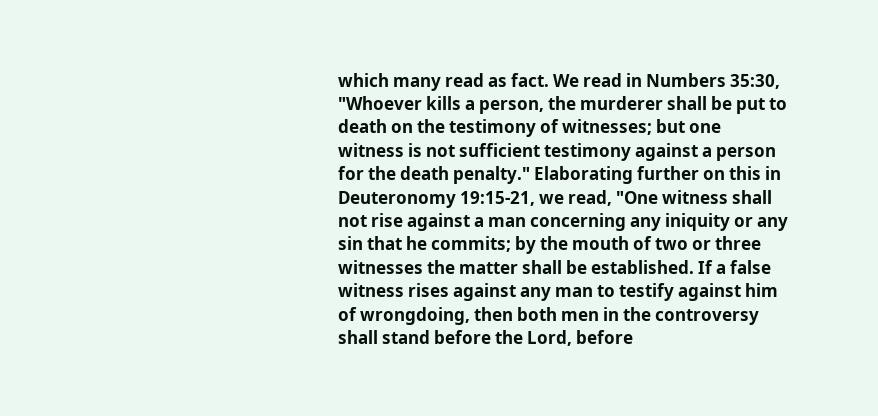which many read as fact. We read in Numbers 35:30, "Whoever kills a person, the murderer shall be put to death on the testimony of witnesses; but one witness is not sufficient testimony against a person for the death penalty." Elaborating further on this in Deuteronomy 19:15-21, we read, "One witness shall not rise against a man concerning any iniquity or any sin that he commits; by the mouth of two or three witnesses the matter shall be established. If a false witness rises against any man to testify against him of wrongdoing, then both men in the controversy shall stand before the Lord, before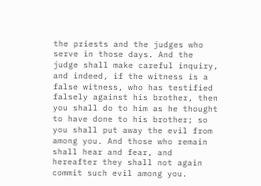the priests and the judges who serve in those days. And the judge shall make careful inquiry, and indeed, if the witness is a false witness, who has testified falsely against his brother, then you shall do to him as he thought to have done to his brother; so you shall put away the evil from among you. And those who remain shall hear and fear, and hereafter they shall not again commit such evil among you.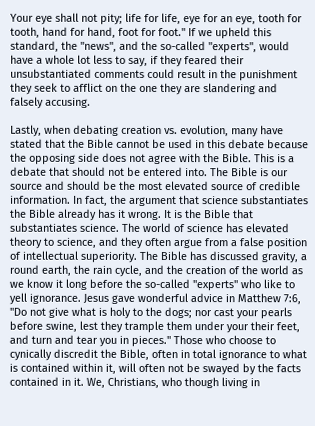Your eye shall not pity; life for life, eye for an eye, tooth for tooth, hand for hand, foot for foot." If we upheld this standard, the "news", and the so-called "experts", would have a whole lot less to say, if they feared their unsubstantiated comments could result in the punishment they seek to afflict on the one they are slandering and falsely accusing.

Lastly, when debating creation vs. evolution, many have stated that the Bible cannot be used in this debate because the opposing side does not agree with the Bible. This is a debate that should not be entered into. The Bible is our source and should be the most elevated source of credible information. In fact, the argument that science substantiates the Bible already has it wrong. It is the Bible that substantiates science. The world of science has elevated theory to science, and they often argue from a false position of intellectual superiority. The Bible has discussed gravity, a round earth, the rain cycle, and the creation of the world as we know it long before the so-called "experts" who like to yell ignorance. Jesus gave wonderful advice in Matthew 7:6, "Do not give what is holy to the dogs; nor cast your pearls before swine, lest they trample them under your their feet, and turn and tear you in pieces." Those who choose to cynically discredit the Bible, often in total ignorance to what is contained within it, will often not be swayed by the facts contained in it. We, Christians, who though living in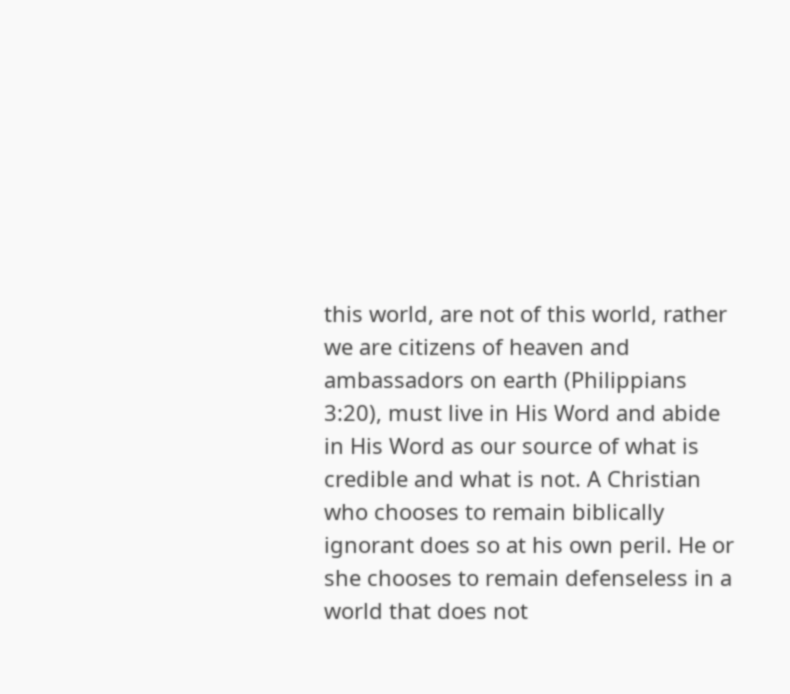this world, are not of this world, rather we are citizens of heaven and ambassadors on earth (Philippians 3:20), must live in His Word and abide in His Word as our source of what is credible and what is not. A Christian who chooses to remain biblically ignorant does so at his own peril. He or she chooses to remain defenseless in a world that does not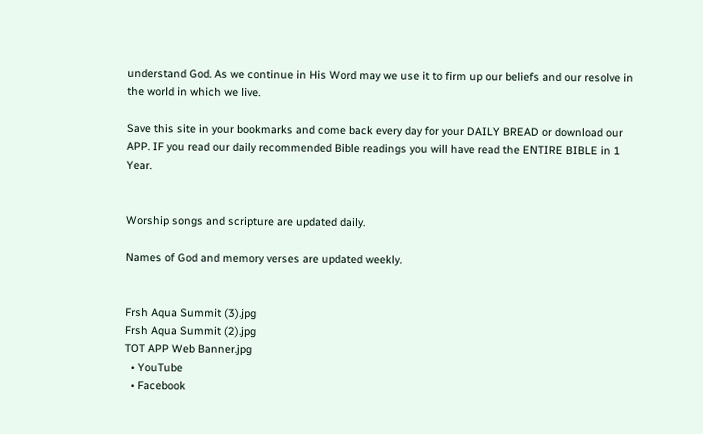understand God. As we continue in His Word may we use it to firm up our beliefs and our resolve in the world in which we live.

Save this site in your bookmarks and come back every day for your DAILY BREAD or download our APP. IF you read our daily recommended Bible readings you will have read the ENTIRE BIBLE in 1 Year.


Worship songs and scripture are updated daily.

Names of God and memory verses are updated weekly.


Frsh Aqua Summit (3).jpg
Frsh Aqua Summit (2).jpg
TOT APP Web Banner.jpg
  • YouTube
  • Facebook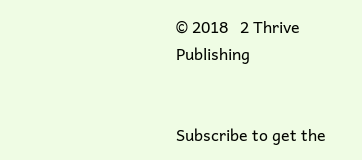© 2018   2 Thrive Publishing


Subscribe to get the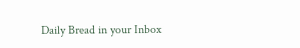Daily Bread in your Inbox